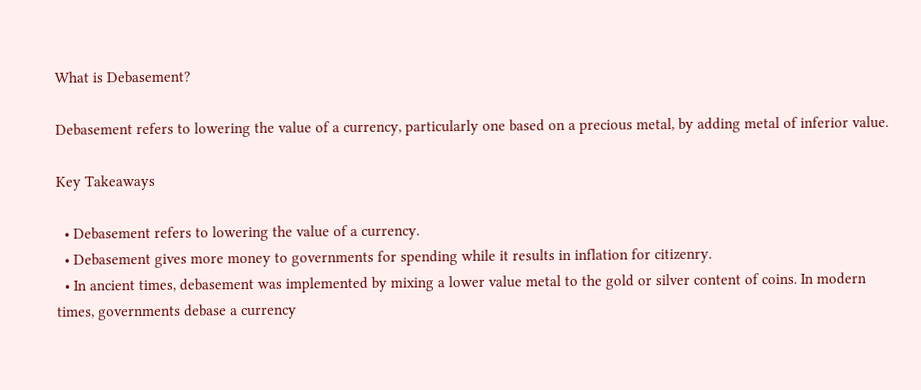What is Debasement?

Debasement refers to lowering the value of a currency, particularly one based on a precious metal, by adding metal of inferior value.

Key Takeaways

  • Debasement refers to lowering the value of a currency.
  • Debasement gives more money to governments for spending while it results in inflation for citizenry.
  • In ancient times, debasement was implemented by mixing a lower value metal to the gold or silver content of coins. In modern times, governments debase a currency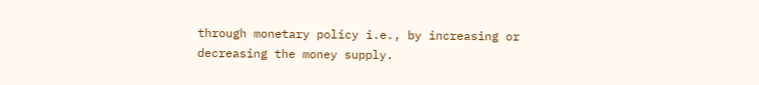through monetary policy i.e., by increasing or decreasing the money supply.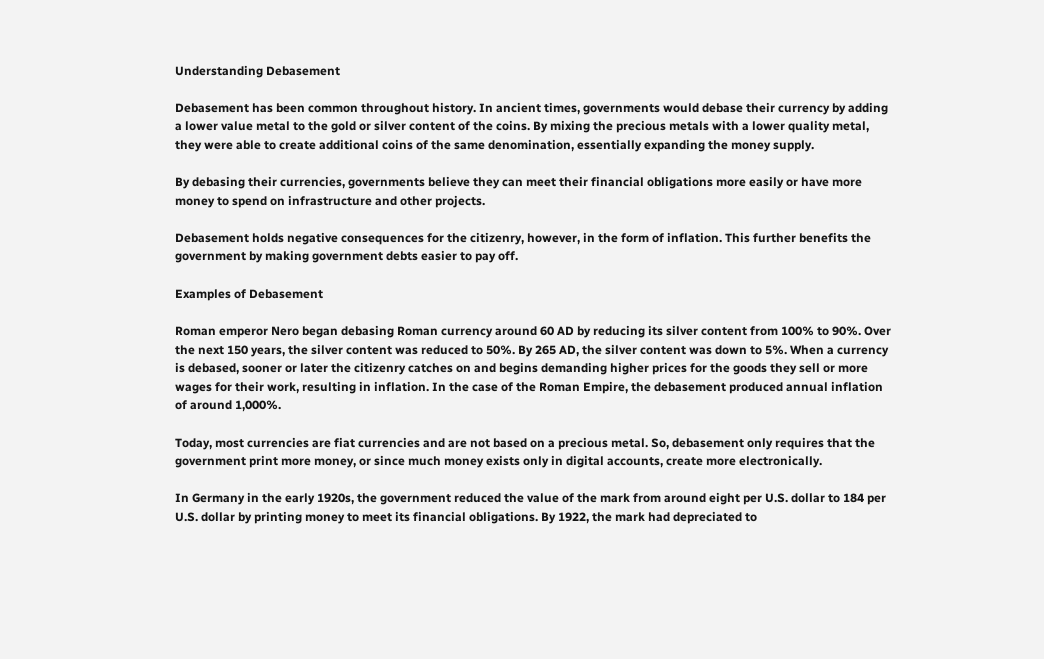Understanding Debasement

Debasement has been common throughout history. In ancient times, governments would debase their currency by adding a lower value metal to the gold or silver content of the coins. By mixing the precious metals with a lower quality metal, they were able to create additional coins of the same denomination, essentially expanding the money supply.

By debasing their currencies, governments believe they can meet their financial obligations more easily or have more money to spend on infrastructure and other projects.

Debasement holds negative consequences for the citizenry, however, in the form of inflation. This further benefits the government by making government debts easier to pay off.

Examples of Debasement

Roman emperor Nero began debasing Roman currency around 60 AD by reducing its silver content from 100% to 90%. Over the next 150 years, the silver content was reduced to 50%. By 265 AD, the silver content was down to 5%. When a currency is debased, sooner or later the citizenry catches on and begins demanding higher prices for the goods they sell or more wages for their work, resulting in inflation. In the case of the Roman Empire, the debasement produced annual inflation of around 1,000%.

Today, most currencies are fiat currencies and are not based on a precious metal. So, debasement only requires that the government print more money, or since much money exists only in digital accounts, create more electronically.

In Germany in the early 1920s, the government reduced the value of the mark from around eight per U.S. dollar to 184 per U.S. dollar by printing money to meet its financial obligations. By 1922, the mark had depreciated to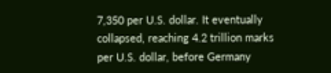7,350 per U.S. dollar. It eventually collapsed, reaching 4.2 trillion marks per U.S. dollar, before Germany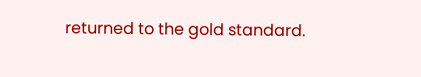returned to the gold standard.